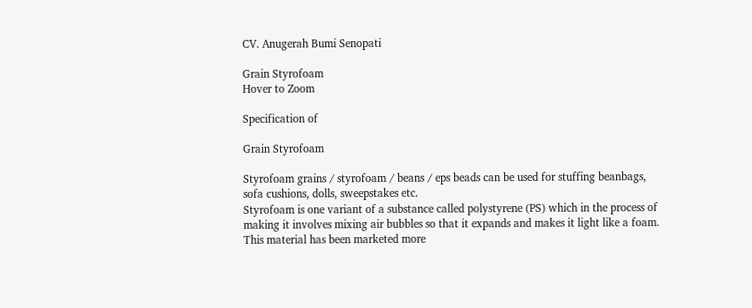CV. Anugerah Bumi Senopati

Grain Styrofoam
Hover to Zoom

Specification of

Grain Styrofoam

Styrofoam grains / styrofoam / beans / eps beads can be used for stuffing beanbags, sofa cushions, dolls, sweepstakes etc.
Styrofoam is one variant of a substance called polystyrene (PS) which in the process of making it involves mixing air bubbles so that it expands and makes it light like a foam. This material has been marketed more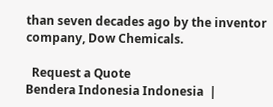than seven decades ago by the inventor company, Dow Chemicals.

  Request a Quote
Bendera Indonesia Indonesia  |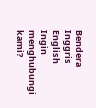Bendera Inggris English
Ingin menghubungi kami?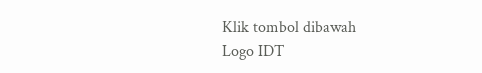Klik tombol dibawah
Logo IDT